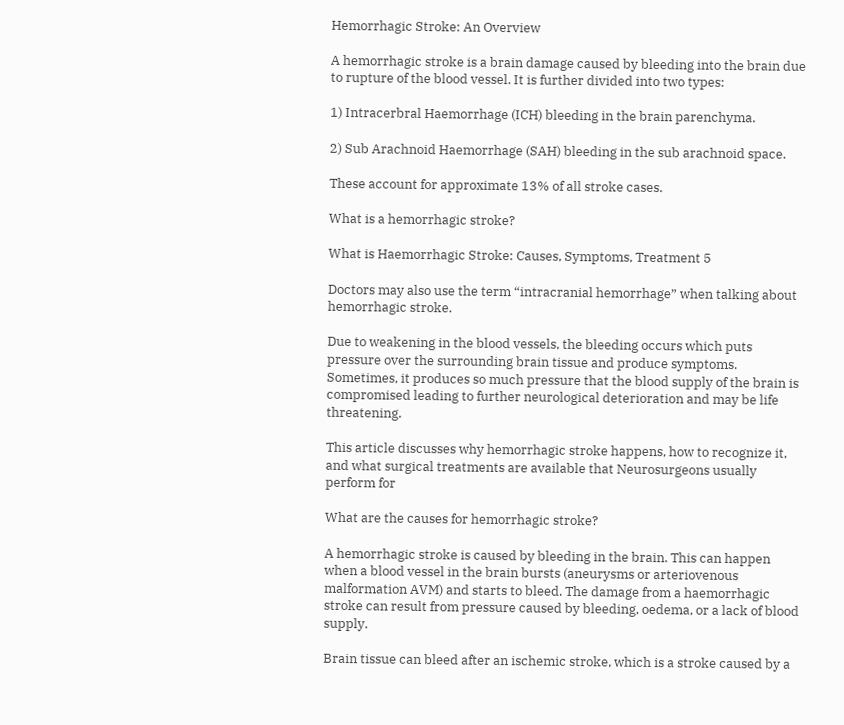Hemorrhagic Stroke: An Overview

A hemorrhagic stroke is a brain damage caused by bleeding into the brain due to rupture of the blood vessel. It is further divided into two types:

1) Intracerbral Haemorrhage (ICH) bleeding in the brain parenchyma.

2) Sub Arachnoid Haemorrhage (SAH) bleeding in the sub arachnoid space.

These account for approximate 13% of all stroke cases.

What is a hemorrhagic stroke?

What is Haemorrhagic Stroke: Causes, Symptoms, Treatment 5

Doctors may also use the term “intracranial hemorrhage” when talking about hemorrhagic stroke.

Due to weakening in the blood vessels, the bleeding occurs which puts pressure over the surrounding brain tissue and produce symptoms. Sometimes, it produces so much pressure that the blood supply of the brain is compromised leading to further neurological deterioration and may be life threatening.

This article discusses why hemorrhagic stroke happens, how to recognize it, and what surgical treatments are available that Neurosurgeons usually perform for

What are the causes for hemorrhagic stroke?

A hemorrhagic stroke is caused by bleeding in the brain. This can happen when a blood vessel in the brain bursts (aneurysms or arteriovenous malformation AVM) and starts to bleed. The damage from a haemorrhagic stroke can result from pressure caused by bleeding, oedema, or a lack of blood supply.

Brain tissue can bleed after an ischemic stroke, which is a stroke caused by a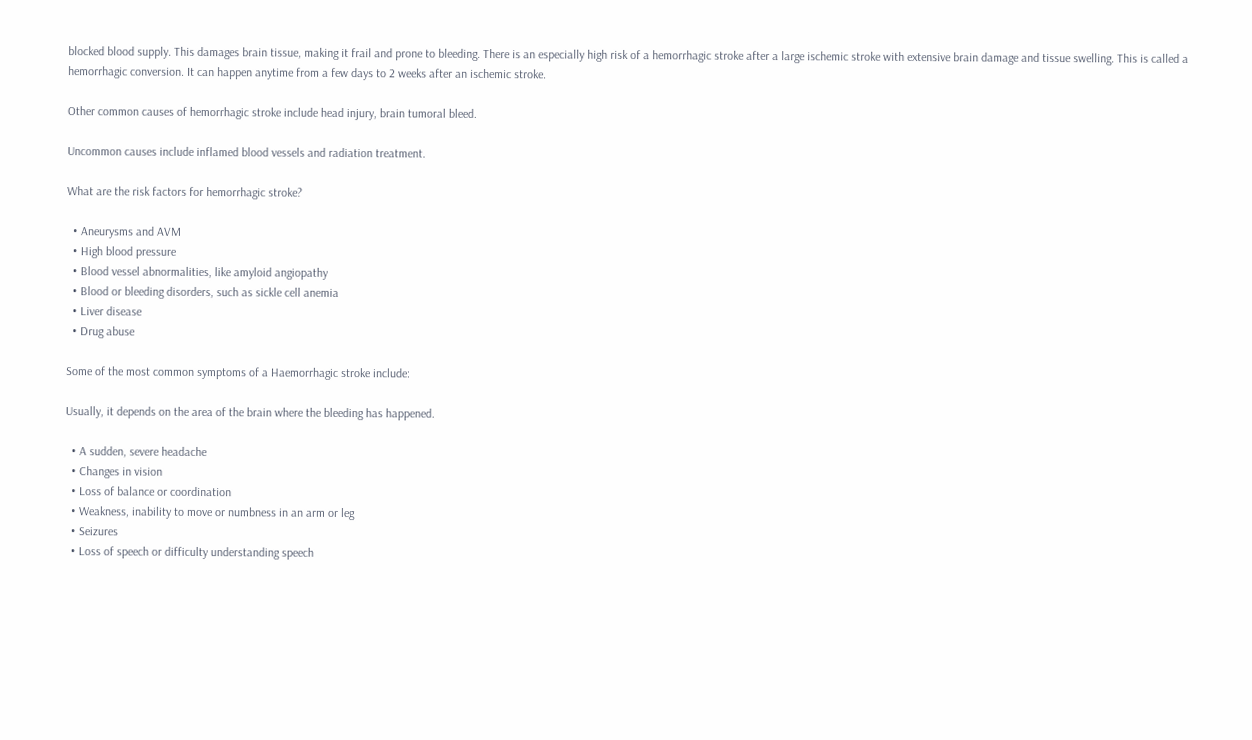blocked blood supply. This damages brain tissue, making it frail and prone to bleeding. There is an especially high risk of a hemorrhagic stroke after a large ischemic stroke with extensive brain damage and tissue swelling. This is called a hemorrhagic conversion. It can happen anytime from a few days to 2 weeks after an ischemic stroke.

Other common causes of hemorrhagic stroke include head injury, brain tumoral bleed.

Uncommon causes include inflamed blood vessels and radiation treatment.

What are the risk factors for hemorrhagic stroke?

  • Aneurysms and AVM
  • High blood pressure
  • Blood vessel abnormalities, like amyloid angiopathy
  • Blood or bleeding disorders, such as sickle cell anemia
  • Liver disease
  • Drug abuse

Some of the most common symptoms of a Haemorrhagic stroke include:

Usually, it depends on the area of the brain where the bleeding has happened.

  • A sudden, severe headache
  • Changes in vision
  • Loss of balance or coordination
  • Weakness, inability to move or numbness in an arm or leg
  • Seizures
  • Loss of speech or difficulty understanding speech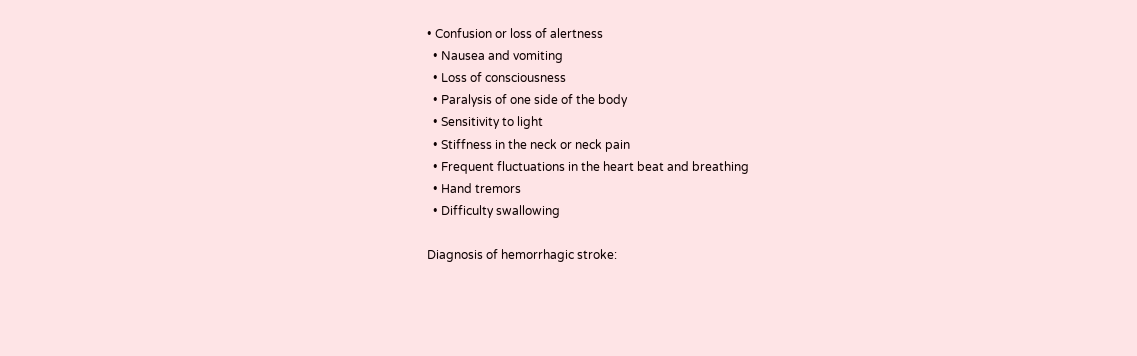• Confusion or loss of alertness
  • Nausea and vomiting
  • Loss of consciousness
  • Paralysis of one side of the body
  • Sensitivity to light
  • Stiffness in the neck or neck pain
  • Frequent fluctuations in the heart beat and breathing
  • Hand tremors
  • Difficulty swallowing

Diagnosis of hemorrhagic stroke: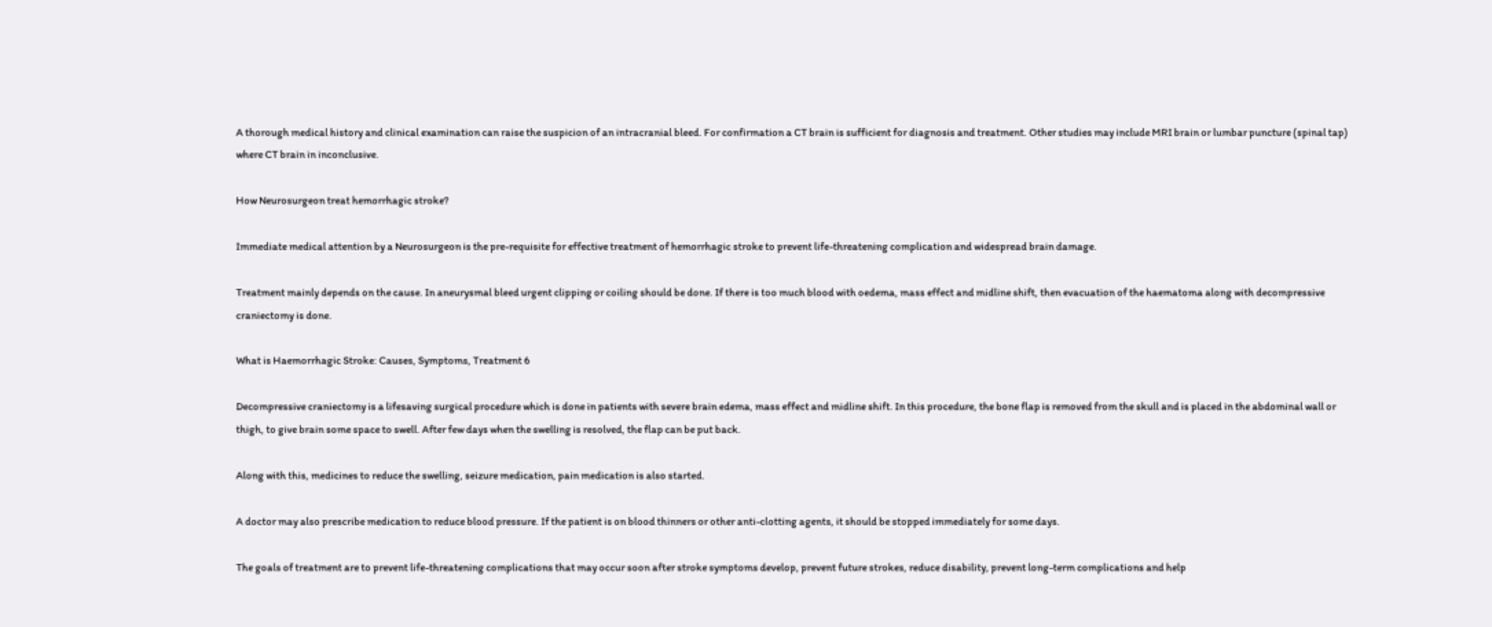A thorough medical history and clinical examination can raise the suspicion of an intracranial bleed. For confirmation a CT brain is sufficient for diagnosis and treatment. Other studies may include MRI brain or lumbar puncture (spinal tap) where CT brain in inconclusive.

How Neurosurgeon treat hemorrhagic stroke?

Immediate medical attention by a Neurosurgeon is the pre-requisite for effective treatment of hemorrhagic stroke to prevent life-threatening complication and widespread brain damage.

Treatment mainly depends on the cause. In aneurysmal bleed urgent clipping or coiling should be done. If there is too much blood with oedema, mass effect and midline shift, then evacuation of the haematoma along with decompressive craniectomy is done.

What is Haemorrhagic Stroke: Causes, Symptoms, Treatment 6

Decompressive craniectomy is a lifesaving surgical procedure which is done in patients with severe brain edema, mass effect and midline shift. In this procedure, the bone flap is removed from the skull and is placed in the abdominal wall or thigh, to give brain some space to swell. After few days when the swelling is resolved, the flap can be put back.

Along with this, medicines to reduce the swelling, seizure medication, pain medication is also started.

A doctor may also prescribe medication to reduce blood pressure. If the patient is on blood thinners or other anti-clotting agents, it should be stopped immediately for some days.

The goals of treatment are to prevent life-threatening complications that may occur soon after stroke symptoms develop, prevent future strokes, reduce disability, prevent long-term complications and help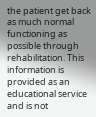the patient get back as much normal functioning as possible through rehabilitation. This information is provided as an educational service and is not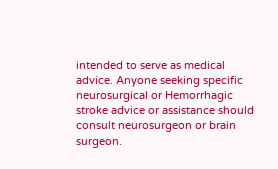intended to serve as medical advice. Anyone seeking specific neurosurgical or Hemorrhagic stroke advice or assistance should consult neurosurgeon or brain surgeon.